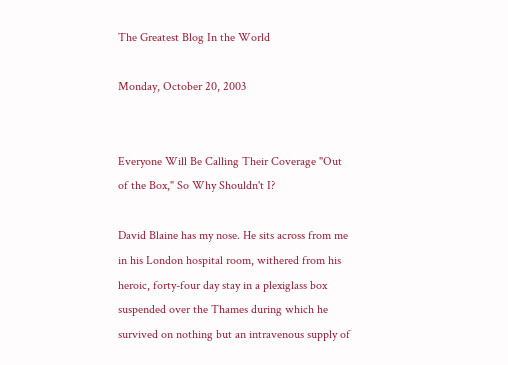The Greatest Blog In the World

Monday, October 20, 2003


Everyone Will Be Calling Their Coverage "Out of the Box," So Why Shouldn't I?

David Blaine has my nose. He sits across from me in his London hospital room, withered from his heroic, forty-four day stay in a plexiglass box suspended over the Thames during which he survived on nothing but an intravenous supply of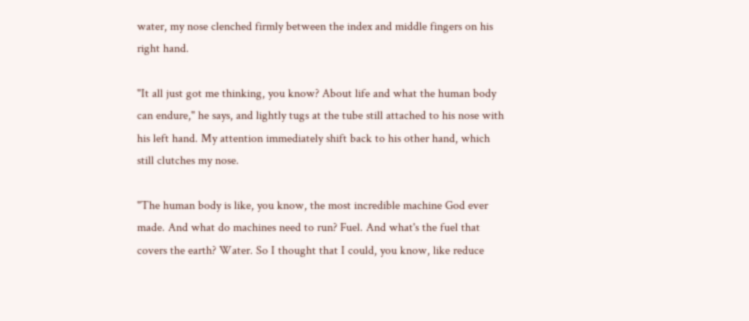water, my nose clenched firmly between the index and middle fingers on his right hand.

"It all just got me thinking, you know? About life and what the human body can endure," he says, and lightly tugs at the tube still attached to his nose with his left hand. My attention immediately shift back to his other hand, which still clutches my nose.

"The human body is like, you know, the most incredible machine God ever made. And what do machines need to run? Fuel. And what's the fuel that covers the earth? Water. So I thought that I could, you know, like reduce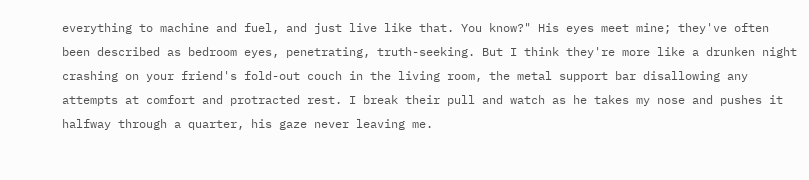everything to machine and fuel, and just live like that. You know?" His eyes meet mine; they've often been described as bedroom eyes, penetrating, truth-seeking. But I think they're more like a drunken night crashing on your friend's fold-out couch in the living room, the metal support bar disallowing any attempts at comfort and protracted rest. I break their pull and watch as he takes my nose and pushes it halfway through a quarter, his gaze never leaving me.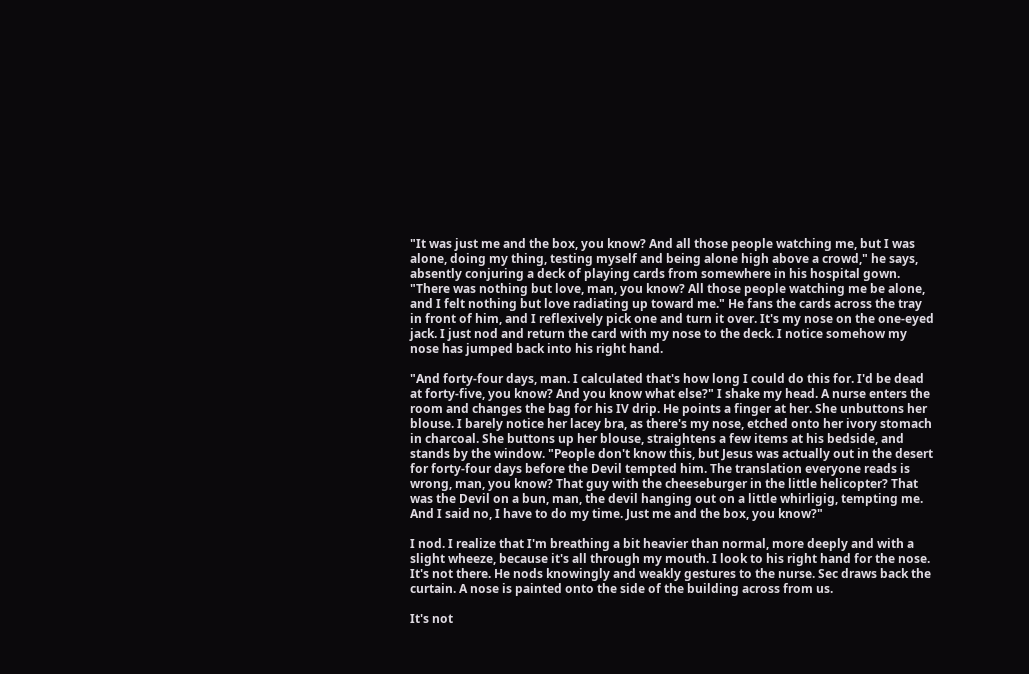"It was just me and the box, you know? And all those people watching me, but I was alone, doing my thing, testing myself and being alone high above a crowd," he says, absently conjuring a deck of playing cards from somewhere in his hospital gown. "There was nothing but love, man, you know? All those people watching me be alone, and I felt nothing but love radiating up toward me." He fans the cards across the tray in front of him, and I reflexively pick one and turn it over. It's my nose on the one-eyed jack. I just nod and return the card with my nose to the deck. I notice somehow my nose has jumped back into his right hand.

"And forty-four days, man. I calculated that's how long I could do this for. I'd be dead at forty-five, you know? And you know what else?" I shake my head. A nurse enters the room and changes the bag for his IV drip. He points a finger at her. She unbuttons her blouse. I barely notice her lacey bra, as there's my nose, etched onto her ivory stomach in charcoal. She buttons up her blouse, straightens a few items at his bedside, and stands by the window. "People don't know this, but Jesus was actually out in the desert for forty-four days before the Devil tempted him. The translation everyone reads is wrong, man, you know? That guy with the cheeseburger in the little helicopter? That was the Devil on a bun, man, the devil hanging out on a little whirligig, tempting me. And I said no, I have to do my time. Just me and the box, you know?"

I nod. I realize that I'm breathing a bit heavier than normal, more deeply and with a slight wheeze, because it's all through my mouth. I look to his right hand for the nose. It's not there. He nods knowingly and weakly gestures to the nurse. Sec draws back the curtain. A nose is painted onto the side of the building across from us.

It's not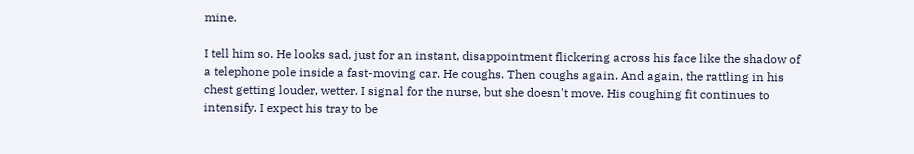mine.

I tell him so. He looks sad, just for an instant, disappointment flickering across his face like the shadow of a telephone pole inside a fast-moving car. He coughs. Then coughs again. And again, the rattling in his chest getting louder, wetter. I signal for the nurse, but she doesn't move. His coughing fit continues to intensify. I expect his tray to be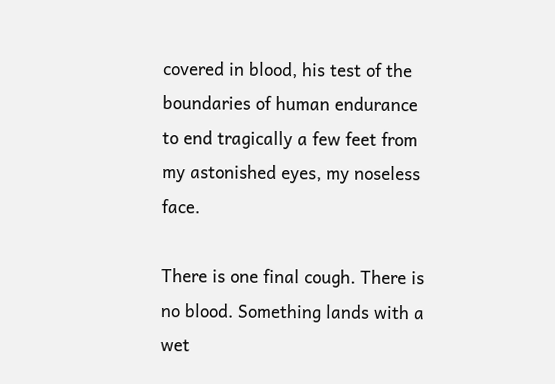covered in blood, his test of the boundaries of human endurance to end tragically a few feet from my astonished eyes, my noseless face.

There is one final cough. There is no blood. Something lands with a wet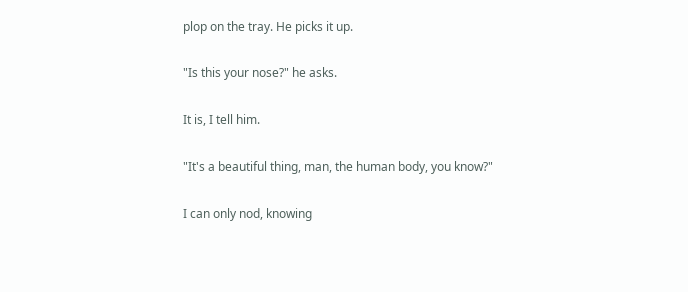plop on the tray. He picks it up.

"Is this your nose?" he asks.

It is, I tell him.

"It's a beautiful thing, man, the human body, you know?"

I can only nod, knowing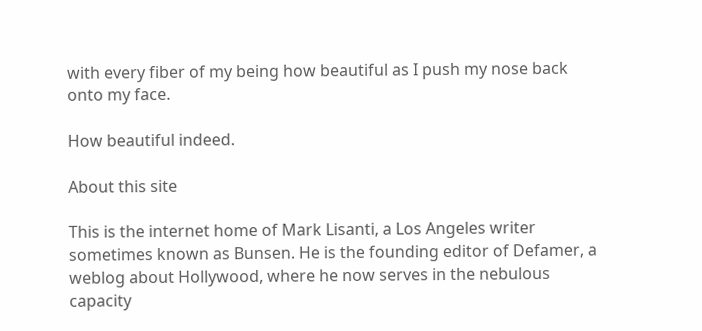with every fiber of my being how beautiful as I push my nose back onto my face.

How beautiful indeed.

About this site

This is the internet home of Mark Lisanti, a Los Angeles writer sometimes known as Bunsen. He is the founding editor of Defamer, a weblog about Hollywood, where he now serves in the nebulous capacity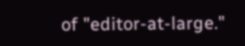of "editor-at-large."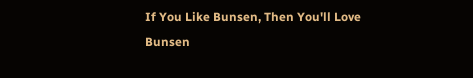If You Like Bunsen, Then You'll Love Bunsen